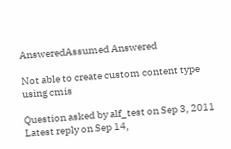AnsweredAssumed Answered

Not able to create custom content type using cmis

Question asked by alf_test on Sep 3, 2011
Latest reply on Sep 14,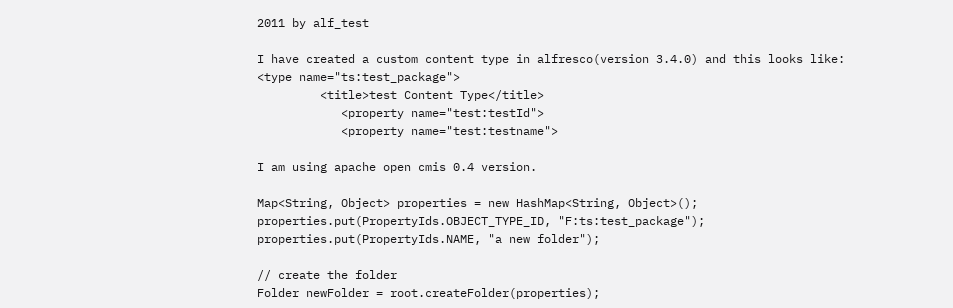2011 by alf_test

I have created a custom content type in alfresco(version 3.4.0) and this looks like:
<type name="ts:test_package">
         <title>test Content Type</title>
            <property name="test:testId">
            <property name="test:testname">

I am using apache open cmis 0.4 version.

Map<String, Object> properties = new HashMap<String, Object>();
properties.put(PropertyIds.OBJECT_TYPE_ID, "F:ts:test_package");
properties.put(PropertyIds.NAME, "a new folder");

// create the folder
Folder newFolder = root.createFolder(properties);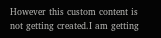However this custom content is not getting created.I am getting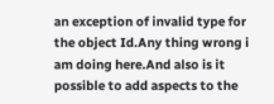an exception of invalid type for the object Id.Any thing wrong i am doing here.And also is it possible to add aspects to the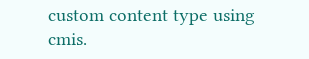custom content type using cmis.